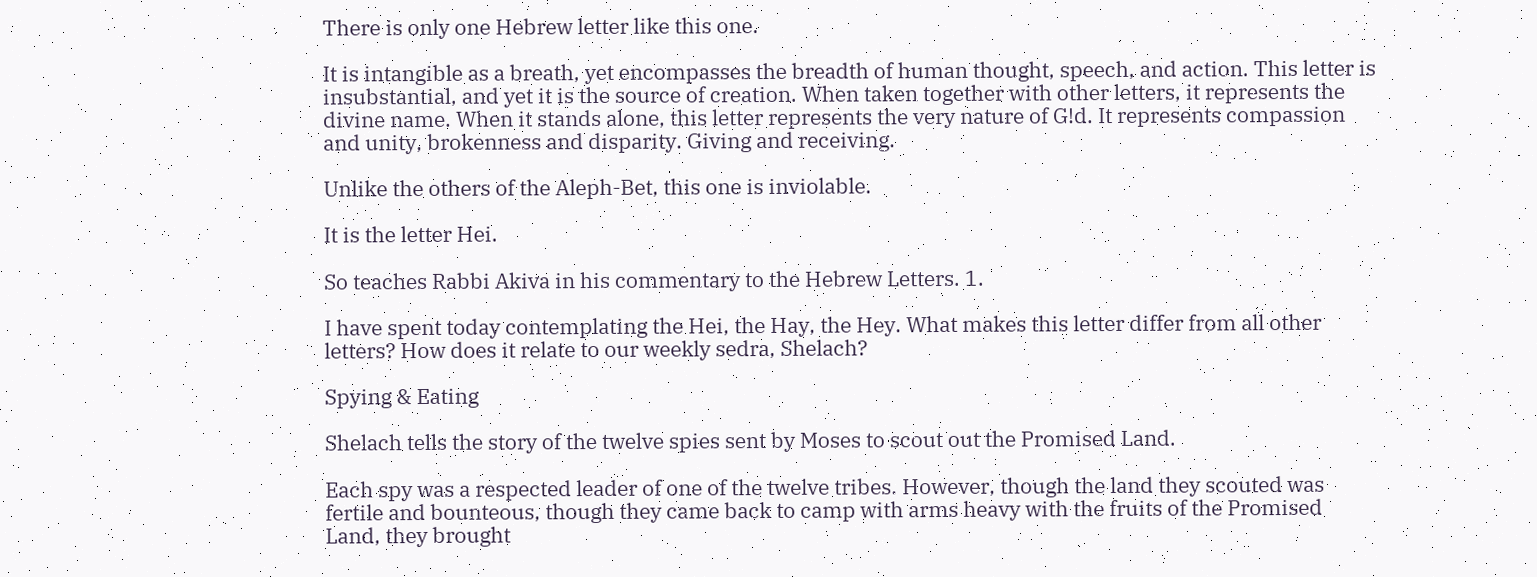There is only one Hebrew letter like this one.

It is intangible as a breath, yet encompasses the breadth of human thought, speech, and action. This letter is insubstantial, and yet it is the source of creation. When taken together with other letters, it represents the divine name. When it stands alone, this letter represents the very nature of G!d. It represents compassion and unity, brokenness and disparity. Giving and receiving.

Unlike the others of the Aleph-Bet, this one is inviolable.

It is the letter Hei.

So teaches Rabbi Akiva in his commentary to the Hebrew Letters. 1.

I have spent today contemplating the Hei, the Hay, the Hey. What makes this letter differ from all other letters? How does it relate to our weekly sedra, Shelach?

Spying & Eating

Shelach tells the story of the twelve spies sent by Moses to scout out the Promised Land.

Each spy was a respected leader of one of the twelve tribes. However, though the land they scouted was fertile and bounteous, though they came back to camp with arms heavy with the fruits of the Promised Land, they brought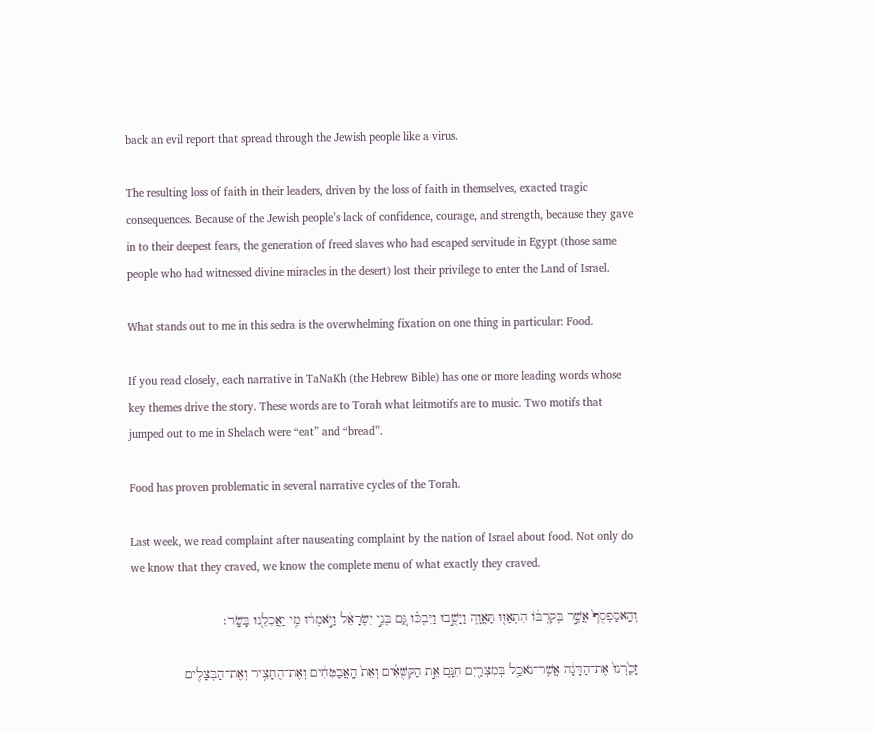back an evil report that spread through the Jewish people like a virus.

The resulting loss of faith in their leaders, driven by the loss of faith in themselves, exacted tragic consequences. Because of the Jewish people’s lack of confidence, courage, and strength, because they gave in to their deepest fears, the generation of freed slaves who had escaped servitude in Egypt (those same people who had witnessed divine miracles in the desert) lost their privilege to enter the Land of Israel.

What stands out to me in this sedra is the overwhelming fixation on one thing in particular: Food.

If you read closely, each narrative in TaNaKh (the Hebrew Bible) has one or more leading words whose key themes drive the story. These words are to Torah what leitmotifs are to music. Two motifs that jumped out to me in Shelach were “eat” and “bread”.

Food has proven problematic in several narrative cycles of the Torah.

Last week, we read complaint after nauseating complaint by the nation of Israel about food. Not only do we know that they craved, we know the complete menu of what exactly they craved.

וְהָֽאסַפְסֻף֙ אֲשֶׁ֣ר בְּקִרְבּ֔וֹ הִתְאַוּ֖וּ תַּאֲוָ֑ה וַיָּשֻׁ֣בוּ וַיִּבְכּ֗וּ גַּ֚ם בְּנֵ֣י יִשְׂרָאֵ֔ל וַיֹּ֣אמְר֔וּ מִ֥י יַאֲכִלֵ֖נוּ בָּשָֽׂר׃

זָכַ֙רְנוּ֙ אֶת־הַדָּגָ֔ה אֲשֶׁר־נֹאכַ֥ל בְּמִצְרַ֖יִם חִנָּ֑ם אֵ֣ת הַקִּשֻּׁאִ֗ים וְאֵת֙ הָֽאֲבַטִּחִ֔ים וְאֶת־הֶחָצִ֥יר וְאֶת־הַבְּצָלִ֖ים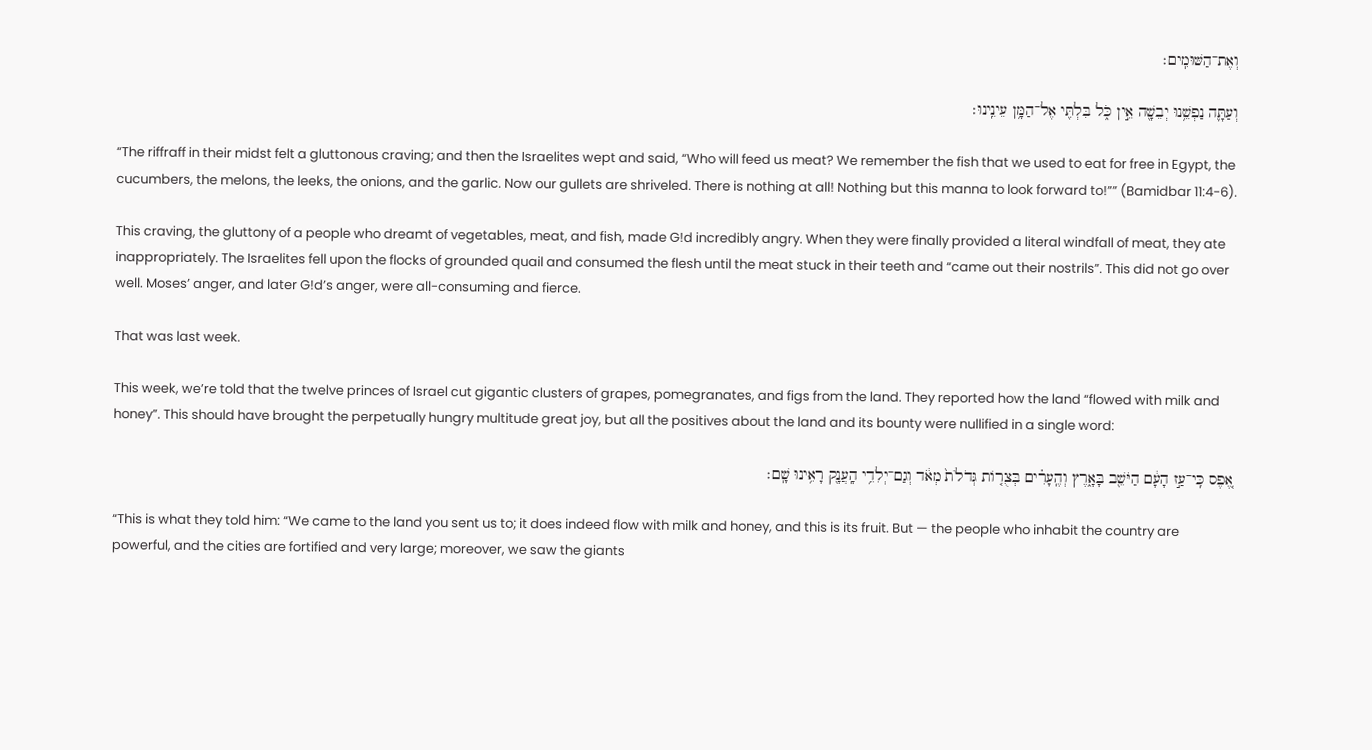וְאֶת־הַשּׁוּמִֽים׃

וְעַתָּ֛ה נַפְשֵׁ֥נוּ יְבֵשָׁ֖ה אֵ֣ין כֹּ֑ל בִּלְתִּ֖י אֶל־הַמָּ֥ן עֵינֵֽינוּ׃

“The riffraff in their midst felt a gluttonous craving; and then the Israelites wept and said, “Who will feed us meat? We remember the fish that we used to eat for free in Egypt, the cucumbers, the melons, the leeks, the onions, and the garlic. Now our gullets are shriveled. There is nothing at all! Nothing but this manna to look forward to!”” (Bamidbar 11:4-6).

This craving, the gluttony of a people who dreamt of vegetables, meat, and fish, made G!d incredibly angry. When they were finally provided a literal windfall of meat, they ate inappropriately. The Israelites fell upon the flocks of grounded quail and consumed the flesh until the meat stuck in their teeth and “came out their nostrils”. This did not go over well. Moses’ anger, and later G!d’s anger, were all-consuming and fierce.

That was last week.

This week, we’re told that the twelve princes of Israel cut gigantic clusters of grapes, pomegranates, and figs from the land. They reported how the land “flowed with milk and honey”. This should have brought the perpetually hungry multitude great joy, but all the positives about the land and its bounty were nullified in a single word:

אֶ֚פֶס כִּֽי־עַ֣ז הָעָ֔ם הַיֹּשֵׁ֖ב בָּאָ֑רֶץ וְהֶֽעָרִ֗ים בְּצֻר֤וֹת גְּדֹלֹת֙ מְאֹ֔ד וְגַם־יְלִדֵ֥י הָֽעֲנָ֖ק רָאִ֥ינוּ שָֽׁם׃

“This is what they told him: “We came to the land you sent us to; it does indeed flow with milk and honey, and this is its fruit. But — the people who inhabit the country are powerful, and the cities are fortified and very large; moreover, we saw the giants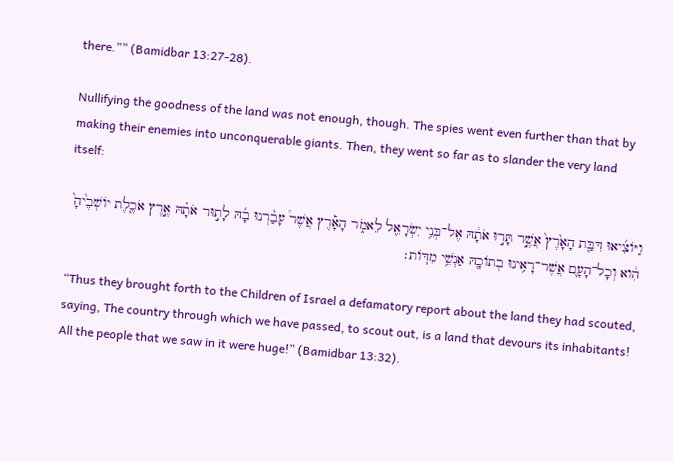there.”” (Bamidbar 13:27-28).

Nullifying the goodness of the land was not enough, though. The spies went even further than that by making their enemies into unconquerable giants. Then, they went so far as to slander the very land itself:

וַיּוֹצִ֜יאוּ דִּבַּ֤ת הָאָ֙רֶץ֙ אֲשֶׁ֣ר תָּר֣וּ אֹתָ֔הּ אֶל־בְּנֵ֥י יִשְׂרָאֵ֖ל לֵאמֹ֑ר הָאָ֡רֶץ אֲשֶׁר֩ עָבַ֨רְנוּ בָ֜הּ לָת֣וּר אֹתָ֗הּ אֶ֣רֶץ אֹכֶ֤לֶת יוֹשְׁבֶ֙יהָ֙ הִ֔וא וְכָל־הָעָ֛ם אֲשֶׁר־רָאִ֥ינוּ בְתוֹכָ֖הּ אַנְשֵׁ֥י מִדּֽוֹת׃

“Thus they brought forth to the Children of Israel a defamatory report about the land they had scouted, saying, The country through which we have passed, to scout out, is a land that devours its inhabitants! All the people that we saw in it were huge!” (Bamidbar 13:32).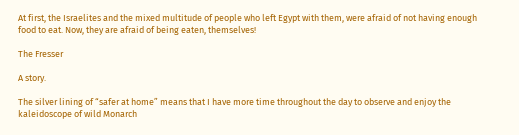At first, the Israelites and the mixed multitude of people who left Egypt with them, were afraid of not having enough food to eat. Now, they are afraid of being eaten, themselves!

The Fresser

A story.

The silver lining of “safer at home” means that I have more time throughout the day to observe and enjoy the kaleidoscope of wild Monarch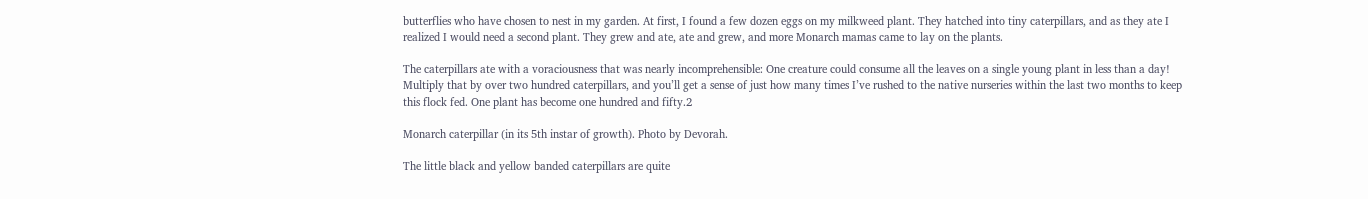butterflies who have chosen to nest in my garden. At first, I found a few dozen eggs on my milkweed plant. They hatched into tiny caterpillars, and as they ate I realized I would need a second plant. They grew and ate, ate and grew, and more Monarch mamas came to lay on the plants.

The caterpillars ate with a voraciousness that was nearly incomprehensible: One creature could consume all the leaves on a single young plant in less than a day! Multiply that by over two hundred caterpillars, and you’ll get a sense of just how many times I’ve rushed to the native nurseries within the last two months to keep this flock fed. One plant has become one hundred and fifty.2

Monarch caterpillar (in its 5th instar of growth). Photo by Devorah.

The little black and yellow banded caterpillars are quite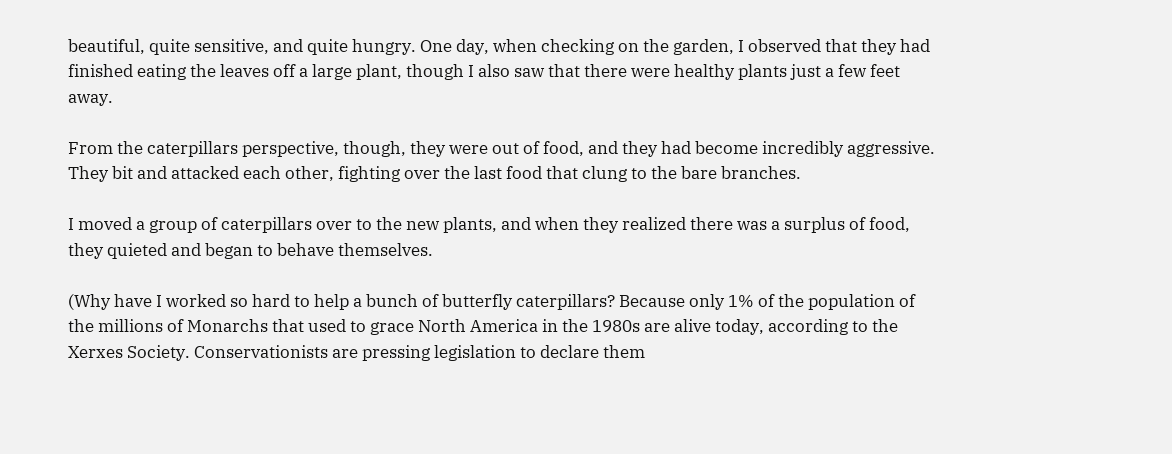beautiful, quite sensitive, and quite hungry. One day, when checking on the garden, I observed that they had finished eating the leaves off a large plant, though I also saw that there were healthy plants just a few feet away.

From the caterpillars perspective, though, they were out of food, and they had become incredibly aggressive. They bit and attacked each other, fighting over the last food that clung to the bare branches.

I moved a group of caterpillars over to the new plants, and when they realized there was a surplus of food, they quieted and began to behave themselves.

(Why have I worked so hard to help a bunch of butterfly caterpillars? Because only 1% of the population of the millions of Monarchs that used to grace North America in the 1980s are alive today, according to the Xerxes Society. Conservationists are pressing legislation to declare them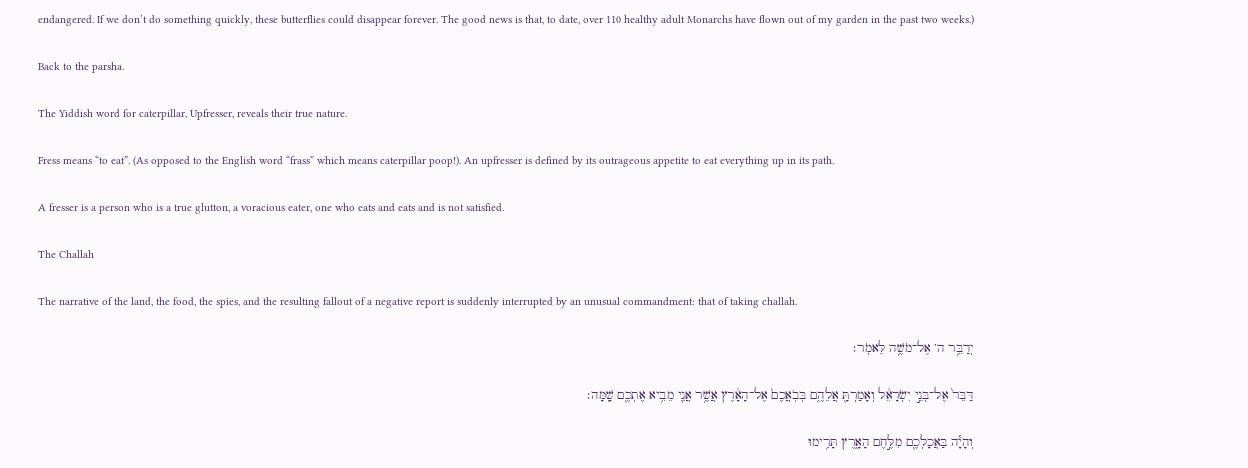endangered. If we don’t do something quickly, these butterflies could disappear forever. The good news is that, to date, over 110 healthy adult Monarchs have flown out of my garden in the past two weeks.)

Back to the parsha.

The Yiddish word for caterpillar, Upfresser, reveals their true nature.

Fress means “to eat”. (As opposed to the English word “frass” which means caterpillar poop!). An upfresser is defined by its outrageous appetite to eat everything up in its path.

A fresser is a person who is a true glutton, a voracious eater, one who eats and eats and is not satisfied.

The Challah

The narrative of the land, the food, the spies, and the resulting fallout of a negative report is suddenly interrupted by an unusual commandment: that of taking challah.

יְדַבֵּ֥ר ה’ אֶל־מֹשֶׁ֥ה לֵּאמֹֽר׃

דַּבֵּר֙ אֶל־בְּנֵ֣י יִשְׂרָאֵ֔ל וְאָמַרְתָּ֖ אֲלֵהֶ֑ם בְּבֹֽאֲכֶם֙ אֶל־הָאָ֔רֶץ אֲשֶׁ֥ר אֲנִ֛י מֵבִ֥יא אֶתְכֶ֖ם שָֽׁמָּה׃

וְהָיָ֕ה בַּאֲכָלְכֶ֖ם מִלֶּ֣חֶם הָאָ֑רֶץ תָּרִ֥ימוּ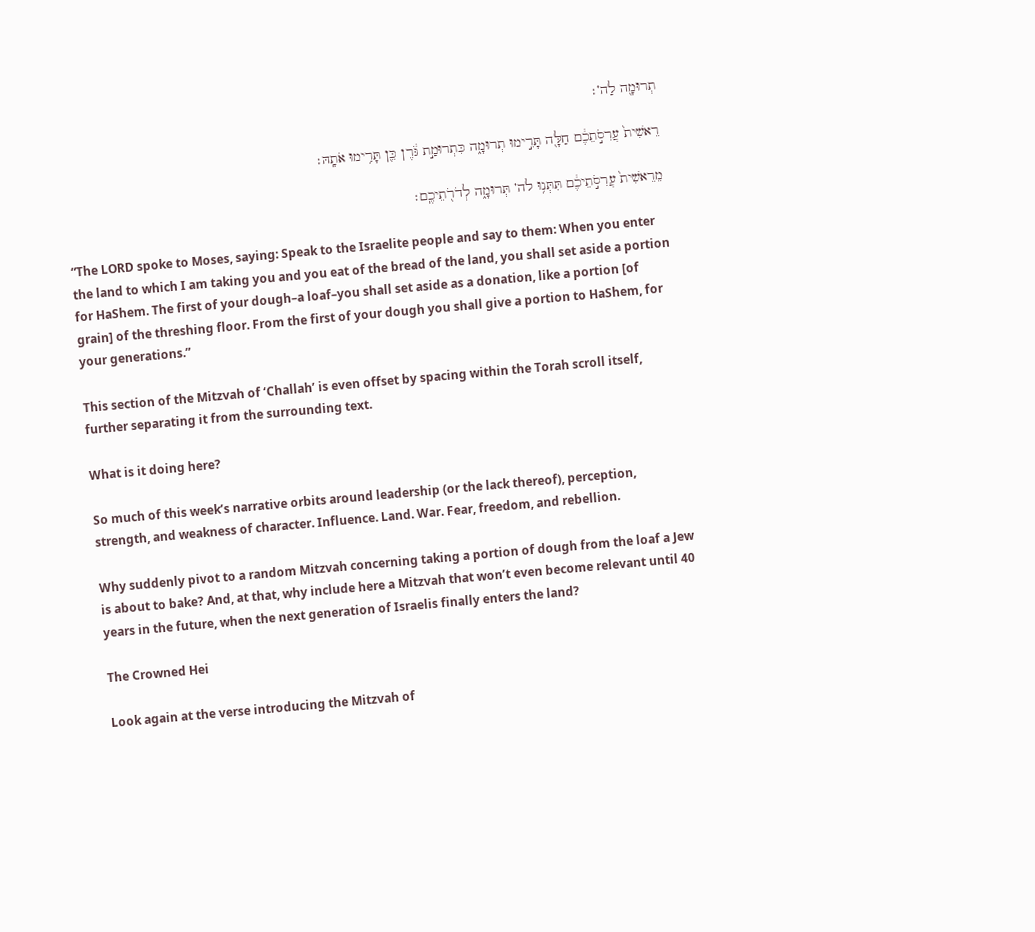תְרוּמָ֖ה לַה’׃

רֵאשִׁית֙ עֲרִסֹ֣תֵכֶ֔ם חַלָּ֖ה תָּרִ֣ימוּ תְרוּמָ֑ה כִּתְרוּמַ֣ת גֹּ֔רֶן כֵּ֖ן תָּרִ֥ימוּ אֹתָֽהּ׃

מֵרֵאשִׁית֙ עֲרִסֹ֣תֵיכֶ֔ם תִּתְּנ֥וּ לה’ תְּרוּמָ֑ה לְדֹרֹ֖תֵיכֶֽם׃

“The LORD spoke to Moses, saying: Speak to the Israelite people and say to them: When you enter the land to which I am taking you and you eat of the bread of the land, you shall set aside a portion for HaShem. The first of your dough–a loaf–you shall set aside as a donation, like a portion [of grain] of the threshing floor. From the first of your dough you shall give a portion to HaShem, for your generations.”

This section of the Mitzvah of ‘Challah’ is even offset by spacing within the Torah scroll itself, further separating it from the surrounding text.

What is it doing here?

So much of this week’s narrative orbits around leadership (or the lack thereof), perception, strength, and weakness of character. Influence. Land. War. Fear, freedom, and rebellion.

Why suddenly pivot to a random Mitzvah concerning taking a portion of dough from the loaf a Jew is about to bake? And, at that, why include here a Mitzvah that won’t even become relevant until 40 years in the future, when the next generation of Israelis finally enters the land?

The Crowned Hei

Look again at the verse introducing the Mitzvah of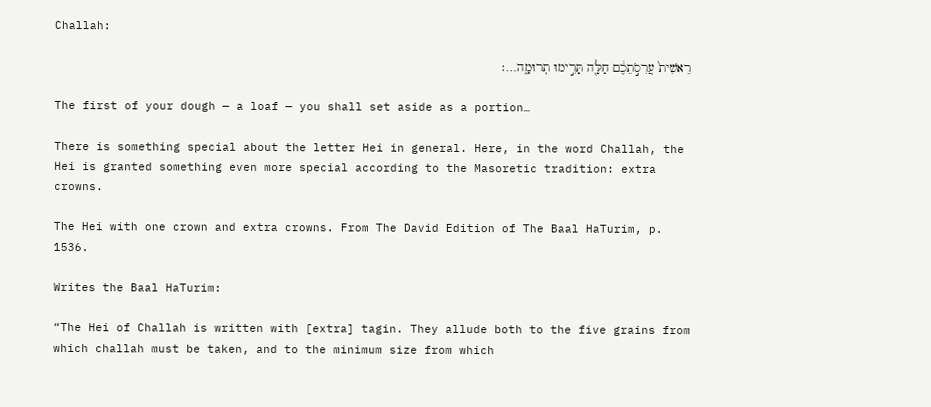Challah:

רֵאשִׁית֙ עֲרִסֹ֣תֵכֶ֔ם חַלָּ֖ה תָּרִ֣ימוּ תְרוּמָ֑ה…׃

The first of your dough — a loaf — you shall set aside as a portion…

There is something special about the letter Hei in general. Here, in the word Challah, the Hei is granted something even more special according to the Masoretic tradition: extra crowns.

The Hei with one crown and extra crowns. From The David Edition of The Baal HaTurim, p. 1536.

Writes the Baal HaTurim:

“The Hei of Challah is written with [extra] tagin. They allude both to the five grains from which challah must be taken, and to the minimum size from which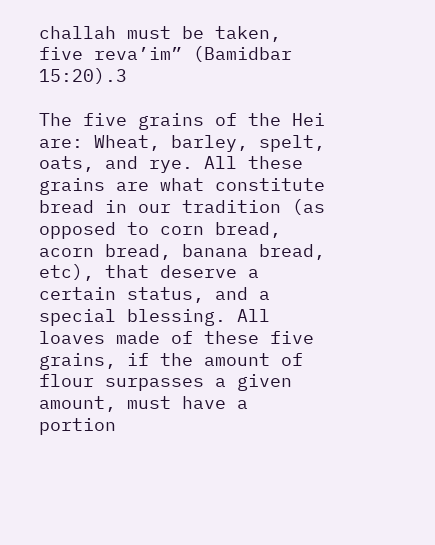challah must be taken, five reva’im” (Bamidbar 15:20).3

The five grains of the Hei are: Wheat, barley, spelt, oats, and rye. All these grains are what constitute bread in our tradition (as opposed to corn bread, acorn bread, banana bread, etc), that deserve a certain status, and a special blessing. All loaves made of these five grains, if the amount of flour surpasses a given amount, must have a portion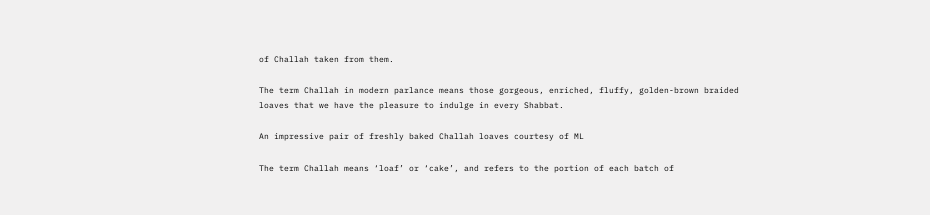of Challah taken from them.

The term Challah in modern parlance means those gorgeous, enriched, fluffy, golden-brown braided loaves that we have the pleasure to indulge in every Shabbat.

An impressive pair of freshly baked Challah loaves courtesy of ML

The term Challah means ‘loaf’ or ‘cake’, and refers to the portion of each batch of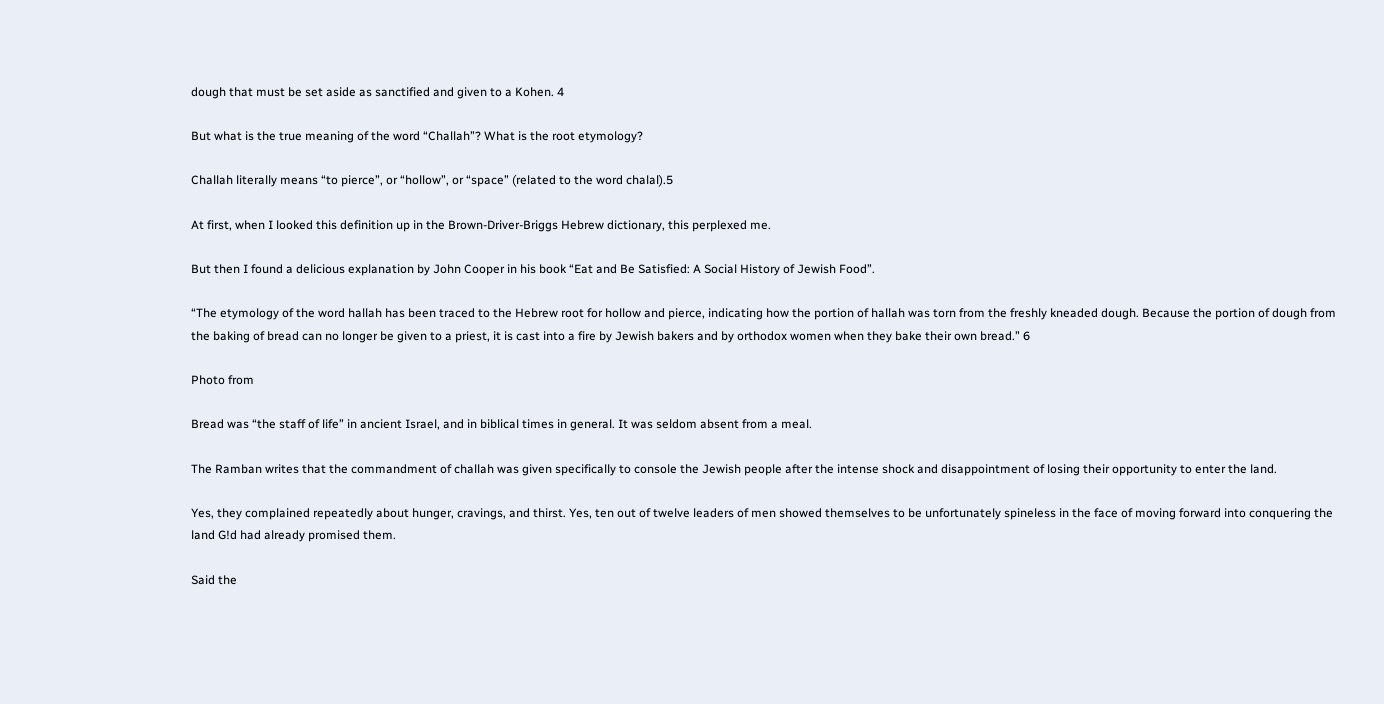dough that must be set aside as sanctified and given to a Kohen. 4

But what is the true meaning of the word “Challah”? What is the root etymology?

Challah literally means “to pierce”, or “hollow”, or “space” (related to the word chalal).5

At first, when I looked this definition up in the Brown-Driver-Briggs Hebrew dictionary, this perplexed me.

But then I found a delicious explanation by John Cooper in his book “Eat and Be Satisfied: A Social History of Jewish Food”.

“The etymology of the word hallah has been traced to the Hebrew root for hollow and pierce, indicating how the portion of hallah was torn from the freshly kneaded dough. Because the portion of dough from the baking of bread can no longer be given to a priest, it is cast into a fire by Jewish bakers and by orthodox women when they bake their own bread.” 6

Photo from

Bread was “the staff of life” in ancient Israel, and in biblical times in general. It was seldom absent from a meal.

The Ramban writes that the commandment of challah was given specifically to console the Jewish people after the intense shock and disappointment of losing their opportunity to enter the land.

Yes, they complained repeatedly about hunger, cravings, and thirst. Yes, ten out of twelve leaders of men showed themselves to be unfortunately spineless in the face of moving forward into conquering the land G!d had already promised them.

Said the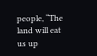people, “The land will eat us up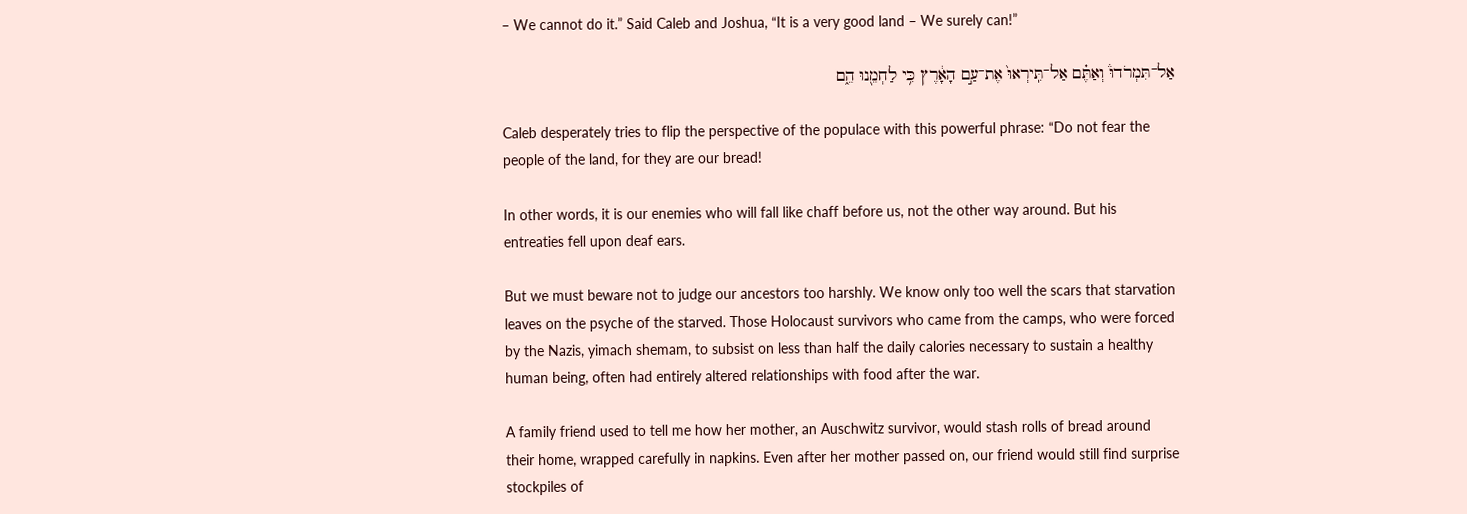– We cannot do it.” Said Caleb and Joshua, “It is a very good land – We surely can!”

אַל־תִּמְרֹדוּ֒ וְאַתֶּ֗ם אַל־תִּֽירְאוּ֙ אֶת־עַ֣ם הָאָ֔רֶץ כִּ֥י לַחְמֵ֖נוּ הֵ֑ם

Caleb desperately tries to flip the perspective of the populace with this powerful phrase: “Do not fear the people of the land, for they are our bread!

In other words, it is our enemies who will fall like chaff before us, not the other way around. But his entreaties fell upon deaf ears.

But we must beware not to judge our ancestors too harshly. We know only too well the scars that starvation leaves on the psyche of the starved. Those Holocaust survivors who came from the camps, who were forced by the Nazis, yimach shemam, to subsist on less than half the daily calories necessary to sustain a healthy human being, often had entirely altered relationships with food after the war.

A family friend used to tell me how her mother, an Auschwitz survivor, would stash rolls of bread around their home, wrapped carefully in napkins. Even after her mother passed on, our friend would still find surprise stockpiles of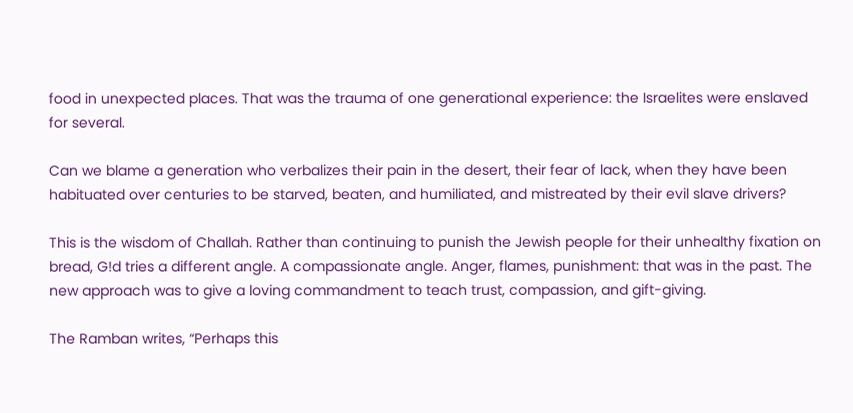food in unexpected places. That was the trauma of one generational experience: the Israelites were enslaved for several.

Can we blame a generation who verbalizes their pain in the desert, their fear of lack, when they have been habituated over centuries to be starved, beaten, and humiliated, and mistreated by their evil slave drivers?

This is the wisdom of Challah. Rather than continuing to punish the Jewish people for their unhealthy fixation on bread, G!d tries a different angle. A compassionate angle. Anger, flames, punishment: that was in the past. The new approach was to give a loving commandment to teach trust, compassion, and gift-giving.

The Ramban writes, “Perhaps this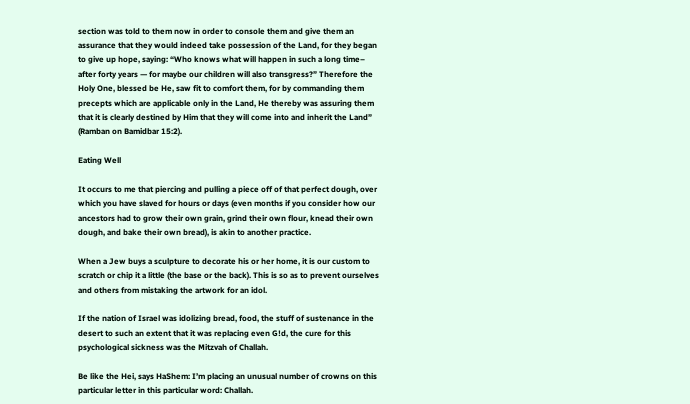section was told to them now in order to console them and give them an assurance that they would indeed take possession of the Land, for they began to give up hope, saying: “Who knows what will happen in such a long time– after forty years — for maybe our children will also transgress?” Therefore the Holy One, blessed be He, saw fit to comfort them, for by commanding them precepts which are applicable only in the Land, He thereby was assuring them that it is clearly destined by Him that they will come into and inherit the Land” (Ramban on Bamidbar 15:2).

Eating Well

It occurs to me that piercing and pulling a piece off of that perfect dough, over which you have slaved for hours or days (even months if you consider how our ancestors had to grow their own grain, grind their own flour, knead their own dough, and bake their own bread), is akin to another practice.

When a Jew buys a sculpture to decorate his or her home, it is our custom to scratch or chip it a little (the base or the back). This is so as to prevent ourselves and others from mistaking the artwork for an idol.

If the nation of Israel was idolizing bread, food, the stuff of sustenance in the desert to such an extent that it was replacing even G!d, the cure for this psychological sickness was the Mitzvah of Challah.

Be like the Hei, says HaShem: I’m placing an unusual number of crowns on this particular letter in this particular word: Challah.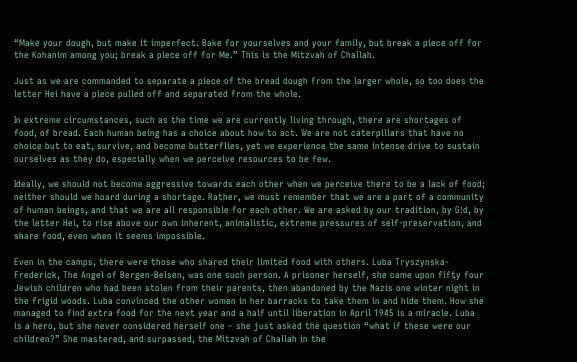“Make your dough, but make it imperfect. Bake for yourselves and your family, but break a piece off for the Kohanim among you; break a piece off for Me.” This is the Mitzvah of Challah.

Just as we are commanded to separate a piece of the bread dough from the larger whole, so too does the letter Hei have a piece pulled off and separated from the whole.

In extreme circumstances, such as the time we are currently living through, there are shortages of food, of bread. Each human being has a choice about how to act. We are not caterpillars that have no choice but to eat, survive, and become butterflies, yet we experience the same intense drive to sustain ourselves as they do, especially when we perceive resources to be few.

Ideally, we should not become aggressive towards each other when we perceive there to be a lack of food; neither should we hoard during a shortage. Rather, we must remember that we are a part of a community of human beings, and that we are all responsible for each other. We are asked by our tradition, by G!d, by the letter Hei, to rise above our own inherent, animalistic, extreme pressures of self-preservation, and share food, even when it seems impossible.

Even in the camps, there were those who shared their limited food with others. Luba Tryszynska-Frederick, The Angel of Bergen-Belsen, was one such person. A prisoner herself, she came upon fifty four Jewish children who had been stolen from their parents, then abandoned by the Nazis one winter night in the frigid woods. Luba convinced the other women in her barracks to take them in and hide them. How she managed to find extra food for the next year and a half until liberation in April 1945 is a miracle. Luba is a hero, but she never considered herself one – she just asked the question “what if these were our children?” She mastered, and surpassed, the Mitzvah of Challah in the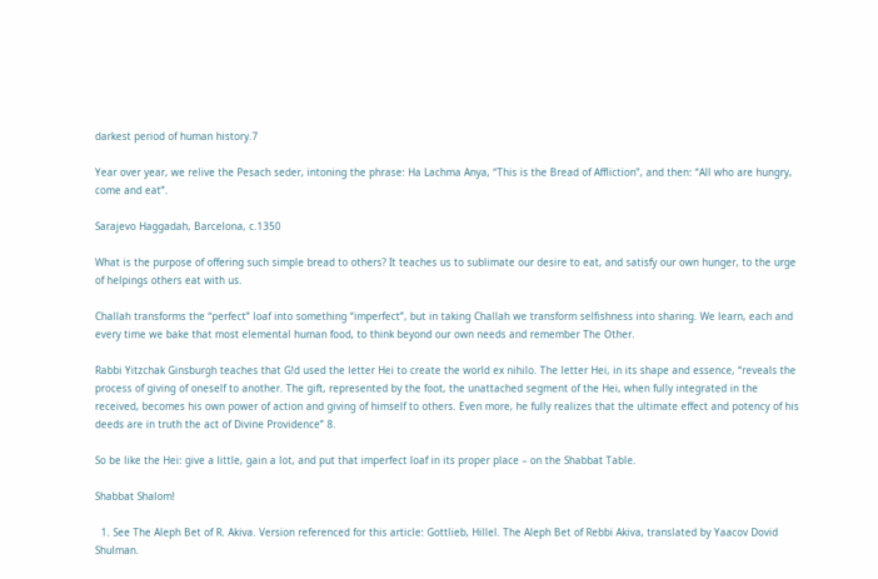darkest period of human history.7

Year over year, we relive the Pesach seder, intoning the phrase: Ha Lachma Anya, “This is the Bread of Affliction”, and then: “All who are hungry, come and eat”.

Sarajevo Haggadah, Barcelona, c.1350

What is the purpose of offering such simple bread to others? It teaches us to sublimate our desire to eat, and satisfy our own hunger, to the urge of helpings others eat with us.

Challah transforms the “perfect” loaf into something “imperfect”, but in taking Challah we transform selfishness into sharing. We learn, each and every time we bake that most elemental human food, to think beyond our own needs and remember The Other.

Rabbi Yitzchak Ginsburgh teaches that G!d used the letter Hei to create the world ex nihilo. The letter Hei, in its shape and essence, “reveals the process of giving of oneself to another. The gift, represented by the foot, the unattached segment of the Hei, when fully integrated in the received, becomes his own power of action and giving of himself to others. Even more, he fully realizes that the ultimate effect and potency of his deeds are in truth the act of Divine Providence” 8.

So be like the Hei: give a little, gain a lot, and put that imperfect loaf in its proper place – on the Shabbat Table.

Shabbat Shalom!

  1. See The Aleph Bet of R. Akiva. Version referenced for this article: Gottlieb, Hillel. The Aleph Bet of Rebbi Akiva, translated by Yaacov Dovid Shulman.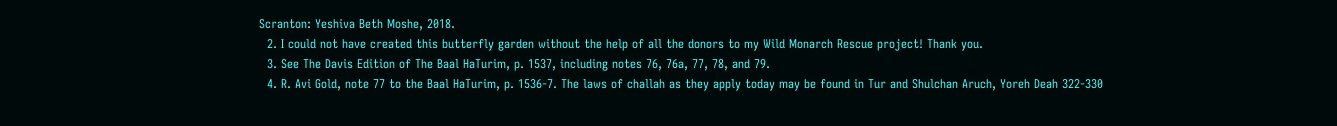Scranton: Yeshiva Beth Moshe, 2018.
  2. I could not have created this butterfly garden without the help of all the donors to my Wild Monarch Rescue project! Thank you.
  3. See The Davis Edition of The Baal HaTurim, p. 1537, including notes 76, 76a, 77, 78, and 79.
  4. R. Avi Gold, note 77 to the Baal HaTurim, p. 1536-7. The laws of challah as they apply today may be found in Tur and Shulchan Aruch, Yoreh Deah 322-330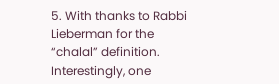5. With thanks to Rabbi Lieberman for the “chalal” definition. Interestingly, one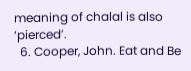meaning of chalal is also ‘pierced’.
  6. Cooper, John. Eat and Be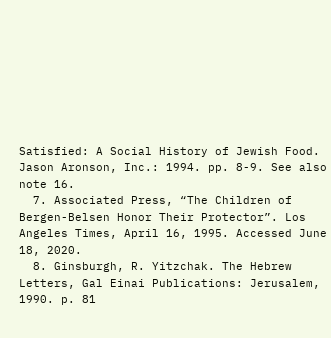Satisfied: A Social History of Jewish Food. Jason Aronson, Inc.: 1994. pp. 8-9. See also note 16.
  7. Associated Press, “The Children of Bergen-Belsen Honor Their Protector”. Los Angeles Times, April 16, 1995. Accessed June 18, 2020.
  8. Ginsburgh, R. Yitzchak. The Hebrew Letters, Gal Einai Publications: Jerusalem, 1990. p. 81